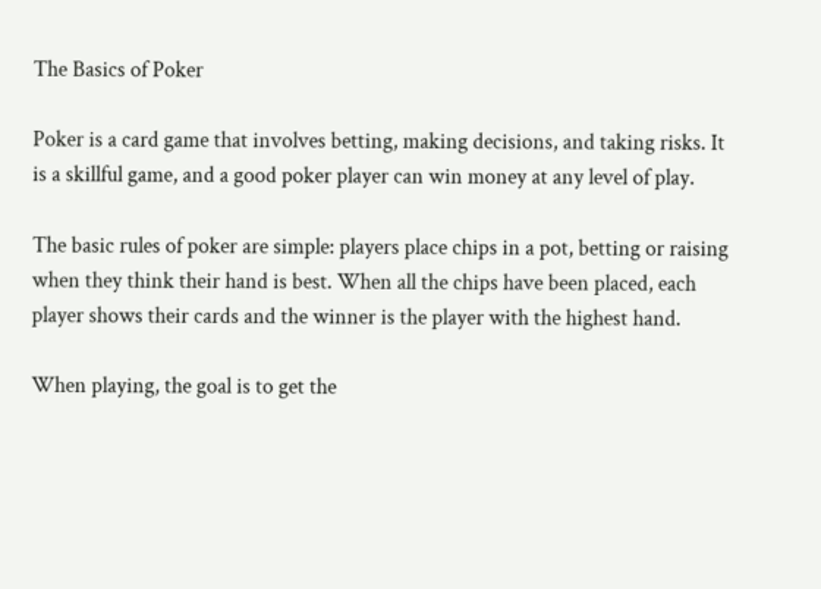The Basics of Poker

Poker is a card game that involves betting, making decisions, and taking risks. It is a skillful game, and a good poker player can win money at any level of play.

The basic rules of poker are simple: players place chips in a pot, betting or raising when they think their hand is best. When all the chips have been placed, each player shows their cards and the winner is the player with the highest hand.

When playing, the goal is to get the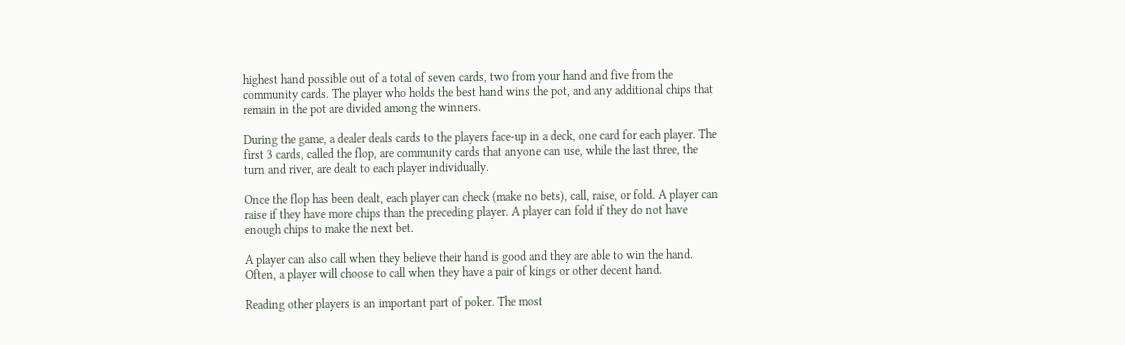highest hand possible out of a total of seven cards, two from your hand and five from the community cards. The player who holds the best hand wins the pot, and any additional chips that remain in the pot are divided among the winners.

During the game, a dealer deals cards to the players face-up in a deck, one card for each player. The first 3 cards, called the flop, are community cards that anyone can use, while the last three, the turn and river, are dealt to each player individually.

Once the flop has been dealt, each player can check (make no bets), call, raise, or fold. A player can raise if they have more chips than the preceding player. A player can fold if they do not have enough chips to make the next bet.

A player can also call when they believe their hand is good and they are able to win the hand. Often, a player will choose to call when they have a pair of kings or other decent hand.

Reading other players is an important part of poker. The most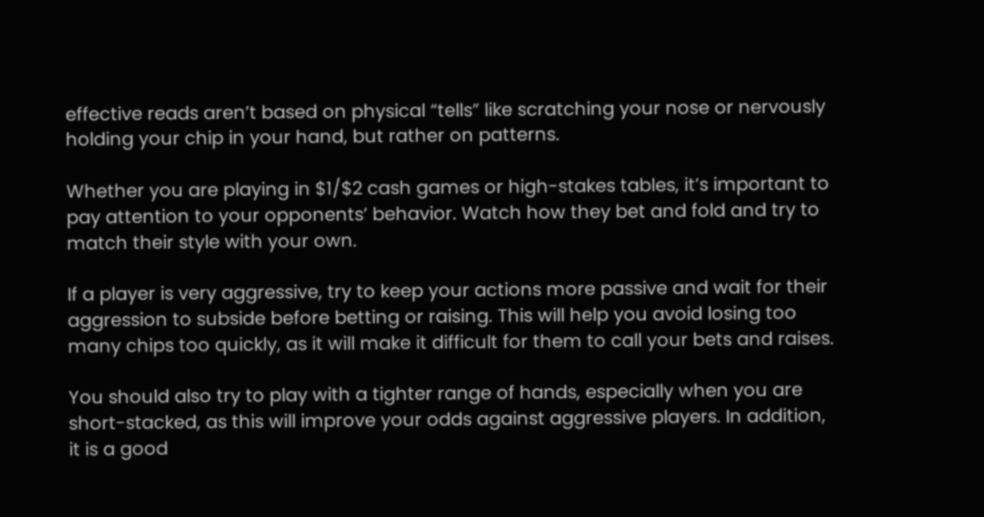effective reads aren’t based on physical “tells” like scratching your nose or nervously holding your chip in your hand, but rather on patterns.

Whether you are playing in $1/$2 cash games or high-stakes tables, it’s important to pay attention to your opponents’ behavior. Watch how they bet and fold and try to match their style with your own.

If a player is very aggressive, try to keep your actions more passive and wait for their aggression to subside before betting or raising. This will help you avoid losing too many chips too quickly, as it will make it difficult for them to call your bets and raises.

You should also try to play with a tighter range of hands, especially when you are short-stacked, as this will improve your odds against aggressive players. In addition, it is a good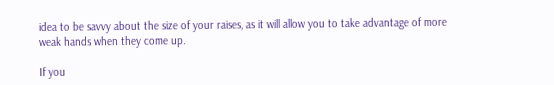idea to be savvy about the size of your raises, as it will allow you to take advantage of more weak hands when they come up.

If you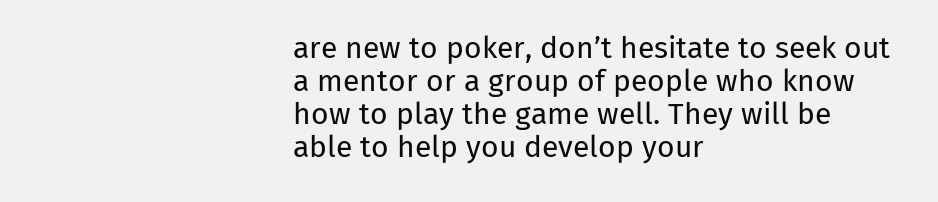are new to poker, don’t hesitate to seek out a mentor or a group of people who know how to play the game well. They will be able to help you develop your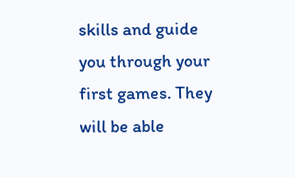skills and guide you through your first games. They will be able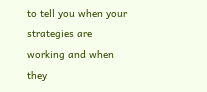to tell you when your strategies are working and when they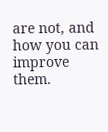are not, and how you can improve them.